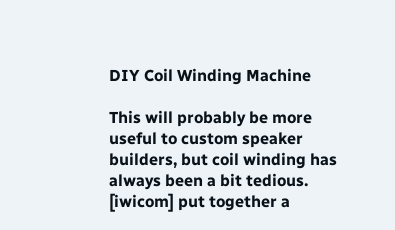DIY Coil Winding Machine

This will probably be more useful to custom speaker builders, but coil winding has always been a bit tedious. [iwicom] put together a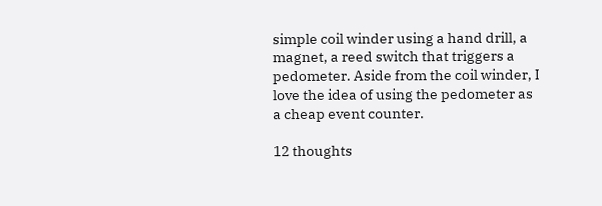simple coil winder using a hand drill, a magnet, a reed switch that triggers a pedometer. Aside from the coil winder, I love the idea of using the pedometer as a cheap event counter.

12 thoughts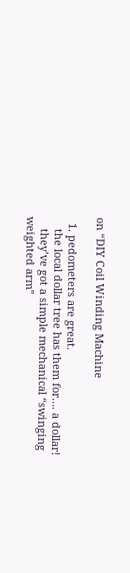on “DIY Coil Winding Machine

  1. pedometers are great.
    the local dollar tree has them for…. a dollar!
    they’ve got a simple mechanical “swinging weighted arm”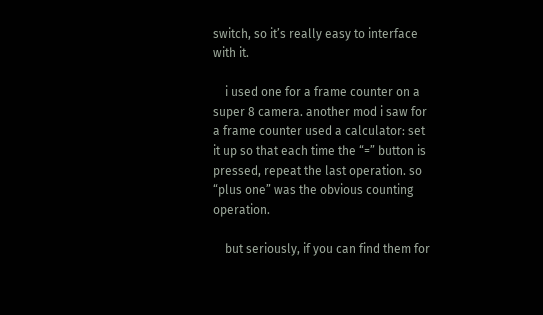switch, so it’s really easy to interface with it.

    i used one for a frame counter on a super 8 camera. another mod i saw for a frame counter used a calculator: set it up so that each time the “=” button is pressed, repeat the last operation. so “plus one” was the obvious counting operation.

    but seriously, if you can find them for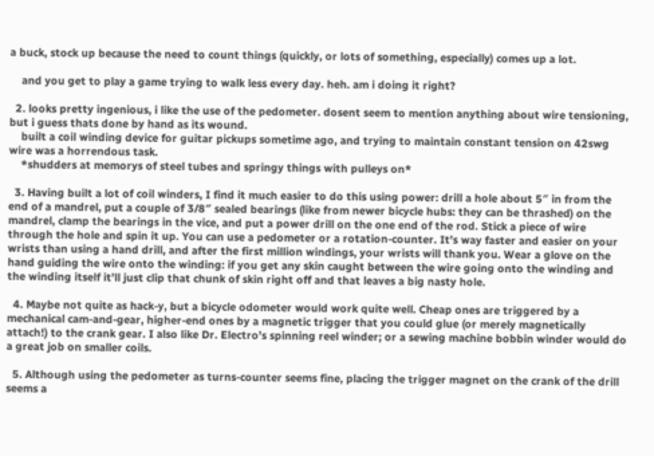a buck, stock up because the need to count things (quickly, or lots of something, especially) comes up a lot.

    and you get to play a game trying to walk less every day. heh. am i doing it right?

  2. looks pretty ingenious, i like the use of the pedometer. dosent seem to mention anything about wire tensioning, but i guess thats done by hand as its wound.
    built a coil winding device for guitar pickups sometime ago, and trying to maintain constant tension on 42swg wire was a horrendous task.
    *shudders at memorys of steel tubes and springy things with pulleys on*

  3. Having built a lot of coil winders, I find it much easier to do this using power: drill a hole about 5″ in from the end of a mandrel, put a couple of 3/8″ sealed bearings (like from newer bicycle hubs: they can be thrashed) on the mandrel, clamp the bearings in the vice, and put a power drill on the one end of the rod. Stick a piece of wire through the hole and spin it up. You can use a pedometer or a rotation-counter. It’s way faster and easier on your wrists than using a hand drill, and after the first million windings, your wrists will thank you. Wear a glove on the hand guiding the wire onto the winding: if you get any skin caught between the wire going onto the winding and the winding itself it’ll just clip that chunk of skin right off and that leaves a big nasty hole.

  4. Maybe not quite as hack-y, but a bicycle odometer would work quite well. Cheap ones are triggered by a mechanical cam-and-gear, higher-end ones by a magnetic trigger that you could glue (or merely magnetically attach!) to the crank gear. I also like Dr. Electro’s spinning reel winder; or a sewing machine bobbin winder would do a great job on smaller coils.

  5. Although using the pedometer as turns-counter seems fine, placing the trigger magnet on the crank of the drill seems a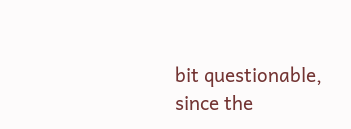bit questionable, since the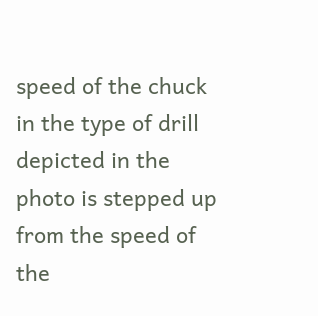speed of the chuck in the type of drill depicted in the photo is stepped up from the speed of the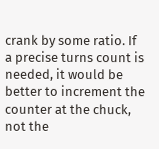crank by some ratio. If a precise turns count is needed, it would be better to increment the counter at the chuck, not the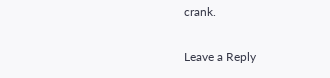crank.

Leave a Reply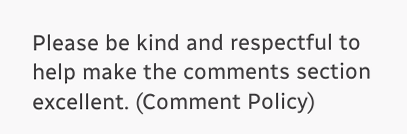Please be kind and respectful to help make the comments section excellent. (Comment Policy)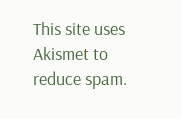This site uses Akismet to reduce spam.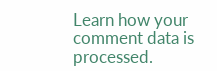Learn how your comment data is processed.